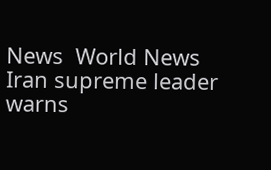News  World News
Iran supreme leader warns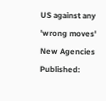US against any 'wrong moves'
New Agencies
Published: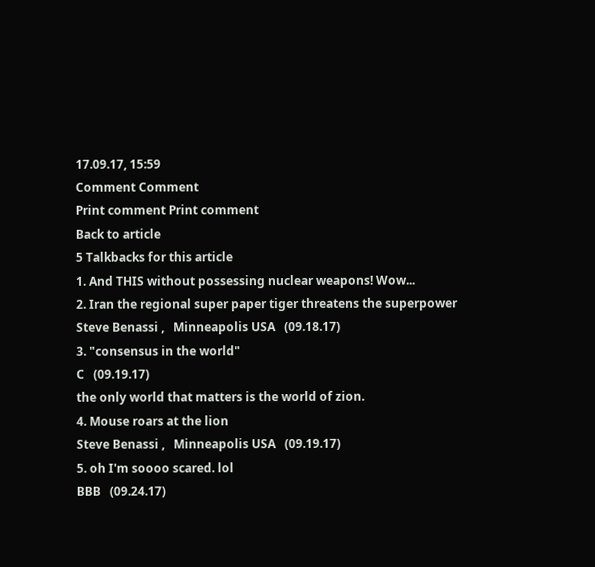17.09.17, 15:59
Comment Comment
Print comment Print comment
Back to article
5 Talkbacks for this article
1. And THIS without possessing nuclear weapons! Wow...
2. Iran the regional super paper tiger threatens the superpower
Steve Benassi ,   Minneapolis USA   (09.18.17)
3. "consensus in the world"
C   (09.19.17)
the only world that matters is the world of zion.
4. Mouse roars at the lion
Steve Benassi ,   Minneapolis USA   (09.19.17)
5. oh I'm soooo scared. lol
BBB   (09.24.17)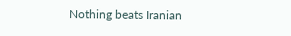Nothing beats Iranian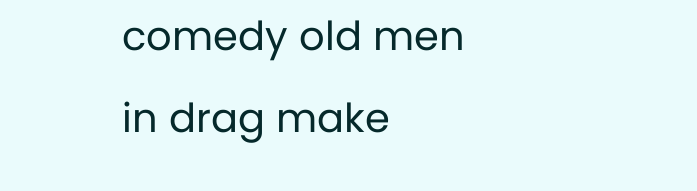comedy old men in drag make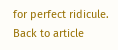for perfect ridicule.
Back to article